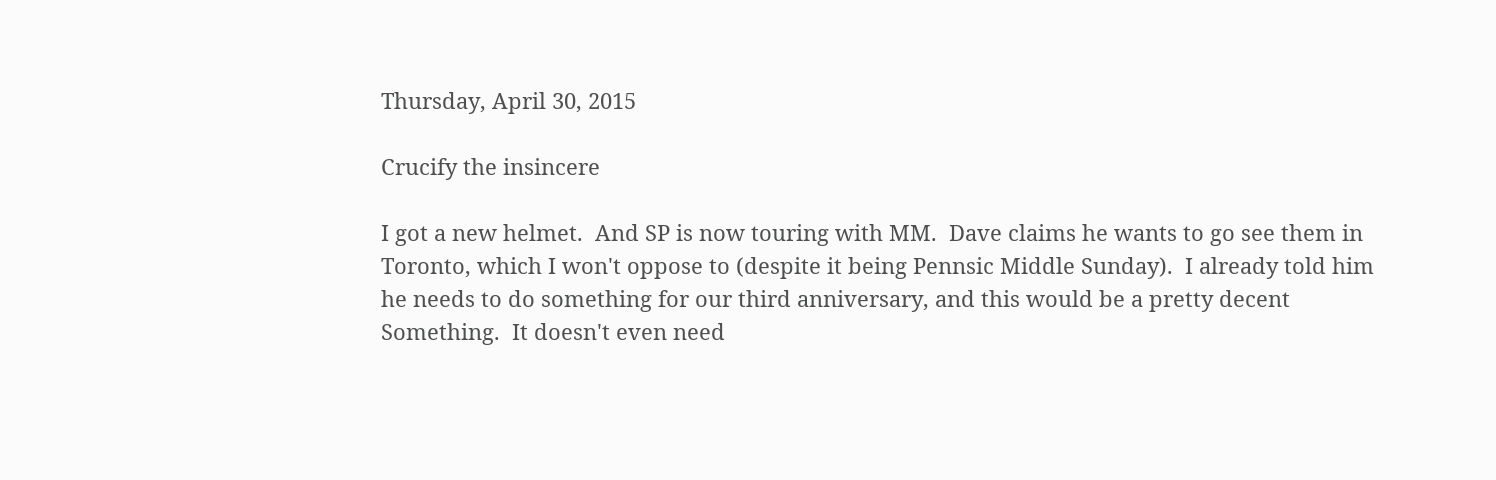Thursday, April 30, 2015

Crucify the insincere

I got a new helmet.  And SP is now touring with MM.  Dave claims he wants to go see them in Toronto, which I won't oppose to (despite it being Pennsic Middle Sunday).  I already told him he needs to do something for our third anniversary, and this would be a pretty decent Something.  It doesn't even need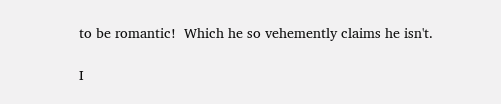to be romantic!  Which he so vehemently claims he isn't.

I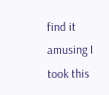find it amusing I took this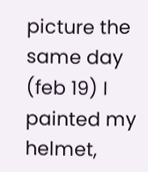picture the same day (feb 19) I painted my helmet,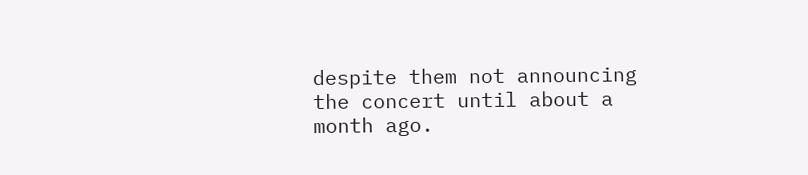despite them not announcing the concert until about a month ago.